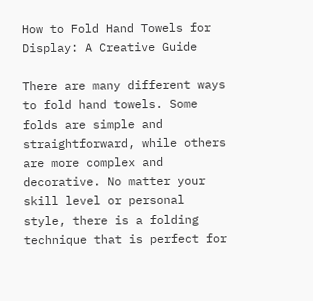How to Fold Hand Towels for Display: A Creative Guide

There are many different ways to fold hand towels. Some folds are simple and straightforward, while others are more complex and decorative. No matter your skill level or personal style, there is a folding technique that is perfect for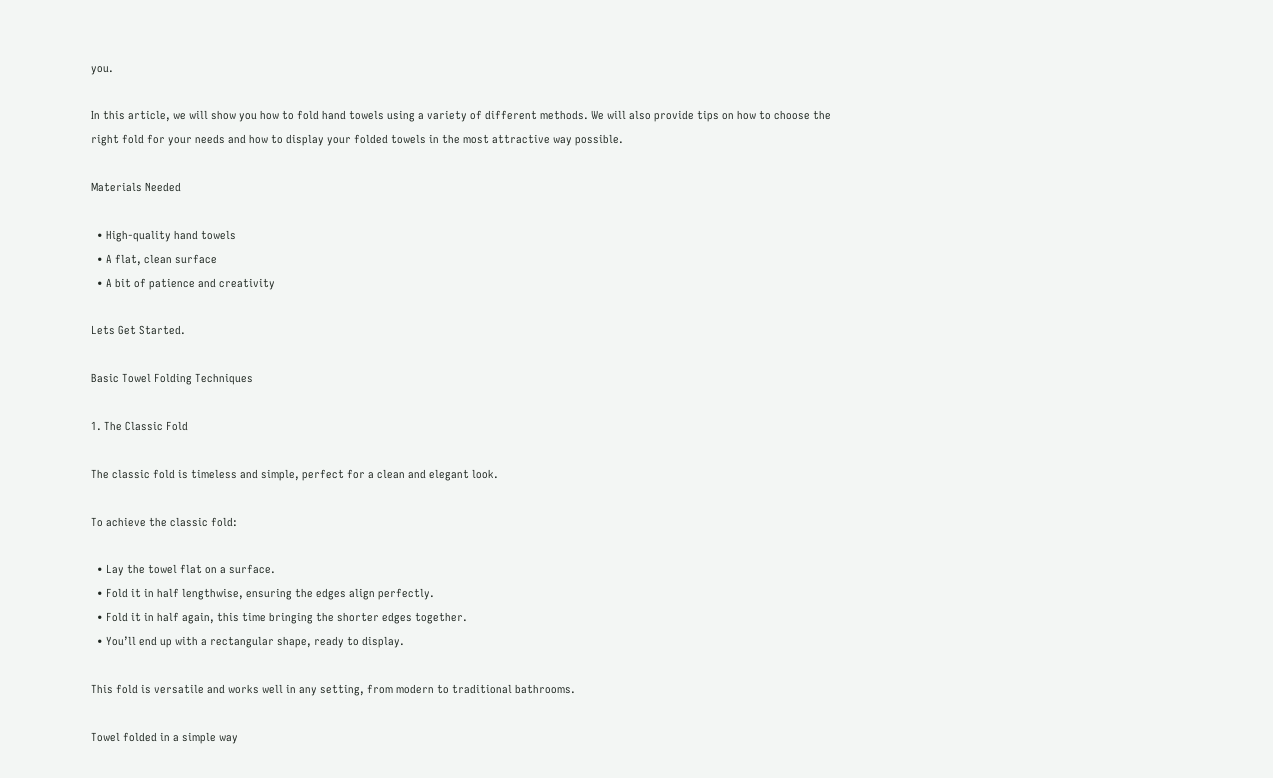you.

In this article, we will show you how to fold hand towels using a variety of different methods. We will also provide tips on how to choose the right fold for your needs and how to display your folded towels in the most attractive way possible.

Materials Needed

  • High-quality hand towels
  • A flat, clean surface
  • A bit of patience and creativity

Lets Get Started.

Basic Towel Folding Techniques

1. The Classic Fold

The classic fold is timeless and simple, perfect for a clean and elegant look.

To achieve the classic fold:

  • Lay the towel flat on a surface.
  • Fold it in half lengthwise, ensuring the edges align perfectly.
  • Fold it in half again, this time bringing the shorter edges together.
  • You’ll end up with a rectangular shape, ready to display.

This fold is versatile and works well in any setting, from modern to traditional bathrooms.

Towel folded in a simple way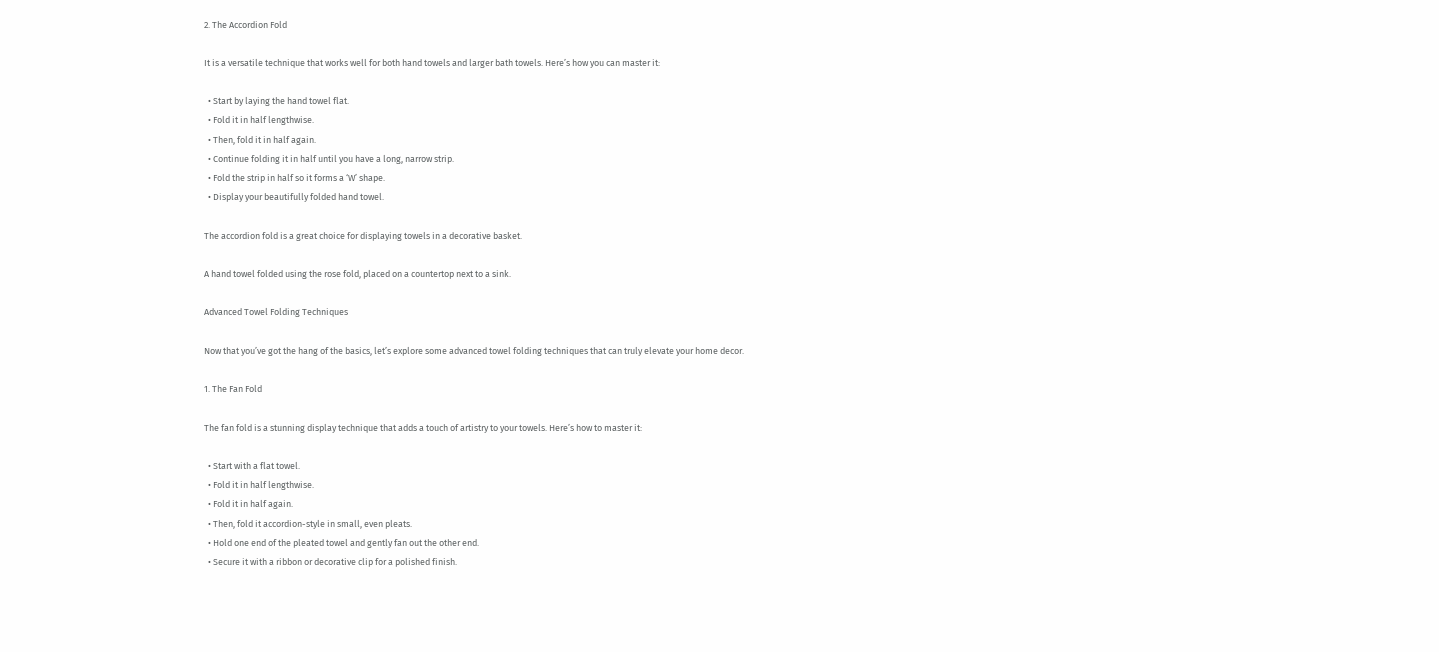2. The Accordion Fold

It is a versatile technique that works well for both hand towels and larger bath towels. Here’s how you can master it:

  • Start by laying the hand towel flat.
  • Fold it in half lengthwise.
  • Then, fold it in half again.
  • Continue folding it in half until you have a long, narrow strip.
  • Fold the strip in half so it forms a ‘W’ shape.
  • Display your beautifully folded hand towel.

The accordion fold is a great choice for displaying towels in a decorative basket.

A hand towel folded using the rose fold, placed on a countertop next to a sink.

Advanced Towel Folding Techniques

Now that you’ve got the hang of the basics, let’s explore some advanced towel folding techniques that can truly elevate your home decor.

1. The Fan Fold

The fan fold is a stunning display technique that adds a touch of artistry to your towels. Here’s how to master it:

  • Start with a flat towel.
  • Fold it in half lengthwise.
  • Fold it in half again.
  • Then, fold it accordion-style in small, even pleats.
  • Hold one end of the pleated towel and gently fan out the other end.
  • Secure it with a ribbon or decorative clip for a polished finish.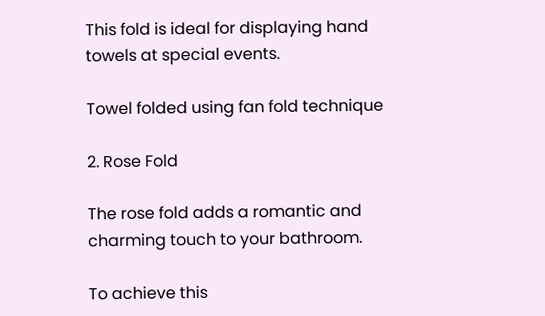This fold is ideal for displaying hand towels at special events.

Towel folded using fan fold technique

2. Rose Fold

The rose fold adds a romantic and charming touch to your bathroom.

To achieve this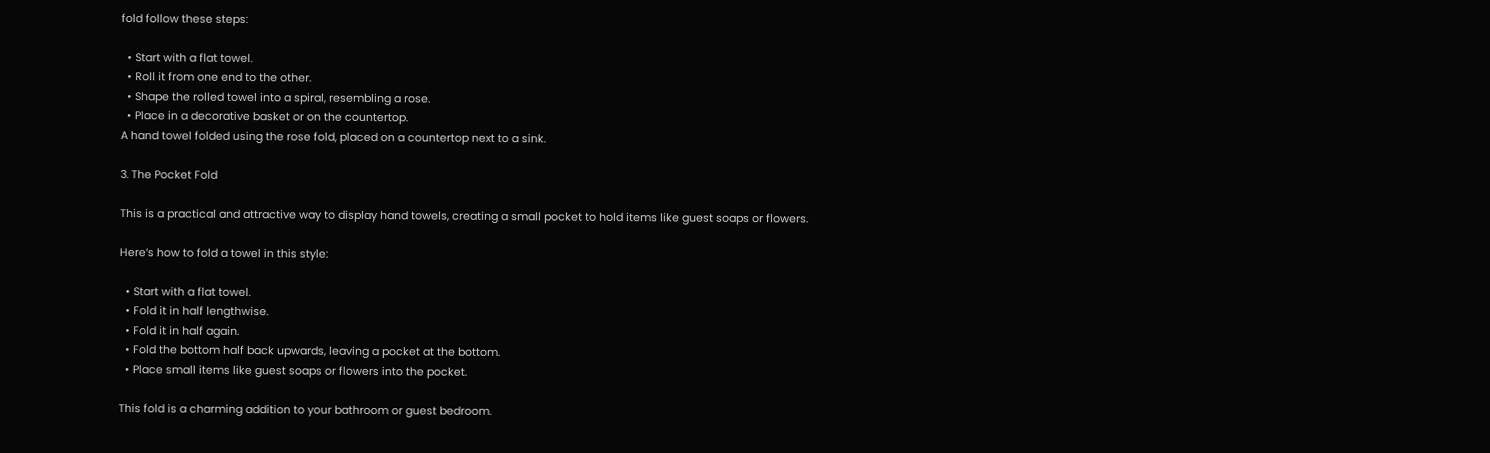fold follow these steps:

  • Start with a flat towel.
  • Roll it from one end to the other.
  • Shape the rolled towel into a spiral, resembling a rose.
  • Place in a decorative basket or on the countertop.
A hand towel folded using the rose fold, placed on a countertop next to a sink.

3. The Pocket Fold

This is a practical and attractive way to display hand towels, creating a small pocket to hold items like guest soaps or flowers.

Here’s how to fold a towel in this style:

  • Start with a flat towel.
  • Fold it in half lengthwise.
  • Fold it in half again.
  • Fold the bottom half back upwards, leaving a pocket at the bottom.
  • Place small items like guest soaps or flowers into the pocket.

This fold is a charming addition to your bathroom or guest bedroom.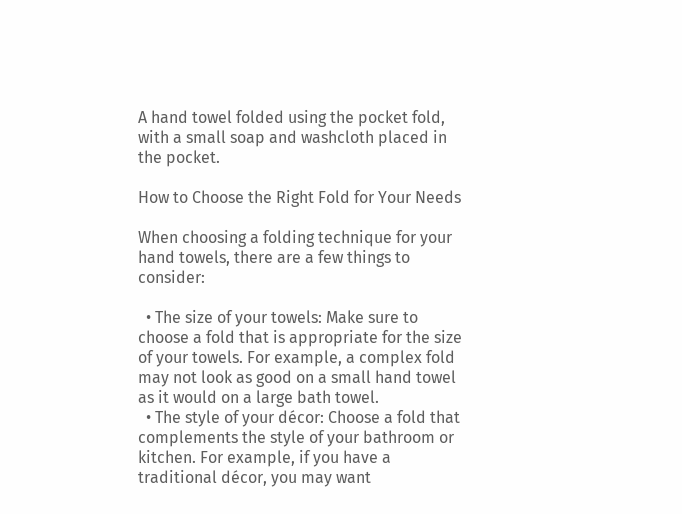A hand towel folded using the pocket fold, with a small soap and washcloth placed in the pocket.

How to Choose the Right Fold for Your Needs

When choosing a folding technique for your hand towels, there are a few things to consider:

  • The size of your towels: Make sure to choose a fold that is appropriate for the size of your towels. For example, a complex fold may not look as good on a small hand towel as it would on a large bath towel.
  • The style of your décor: Choose a fold that complements the style of your bathroom or kitchen. For example, if you have a traditional décor, you may want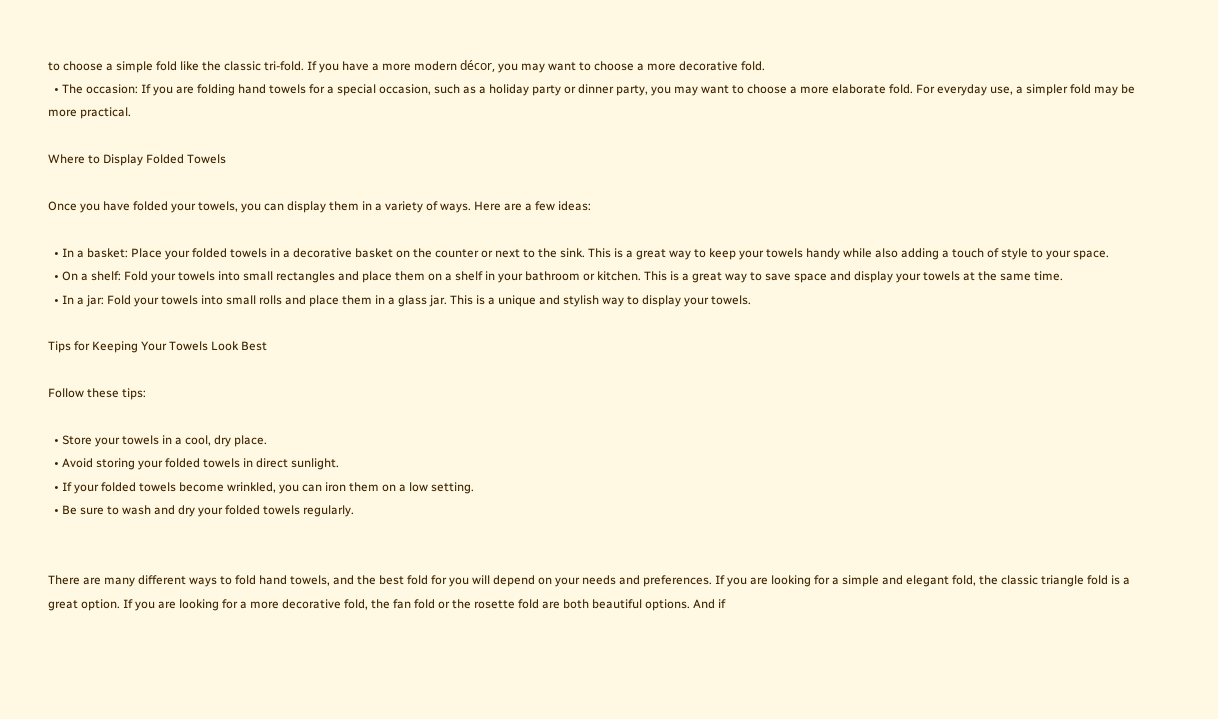to choose a simple fold like the classic tri-fold. If you have a more modern décor, you may want to choose a more decorative fold.
  • The occasion: If you are folding hand towels for a special occasion, such as a holiday party or dinner party, you may want to choose a more elaborate fold. For everyday use, a simpler fold may be more practical.

Where to Display Folded Towels

Once you have folded your towels, you can display them in a variety of ways. Here are a few ideas:

  • In a basket: Place your folded towels in a decorative basket on the counter or next to the sink. This is a great way to keep your towels handy while also adding a touch of style to your space.
  • On a shelf: Fold your towels into small rectangles and place them on a shelf in your bathroom or kitchen. This is a great way to save space and display your towels at the same time.
  • In a jar: Fold your towels into small rolls and place them in a glass jar. This is a unique and stylish way to display your towels.

Tips for Keeping Your Towels Look Best

Follow these tips:

  • Store your towels in a cool, dry place.
  • Avoid storing your folded towels in direct sunlight.
  • If your folded towels become wrinkled, you can iron them on a low setting.
  • Be sure to wash and dry your folded towels regularly.


There are many different ways to fold hand towels, and the best fold for you will depend on your needs and preferences. If you are looking for a simple and elegant fold, the classic triangle fold is a great option. If you are looking for a more decorative fold, the fan fold or the rosette fold are both beautiful options. And if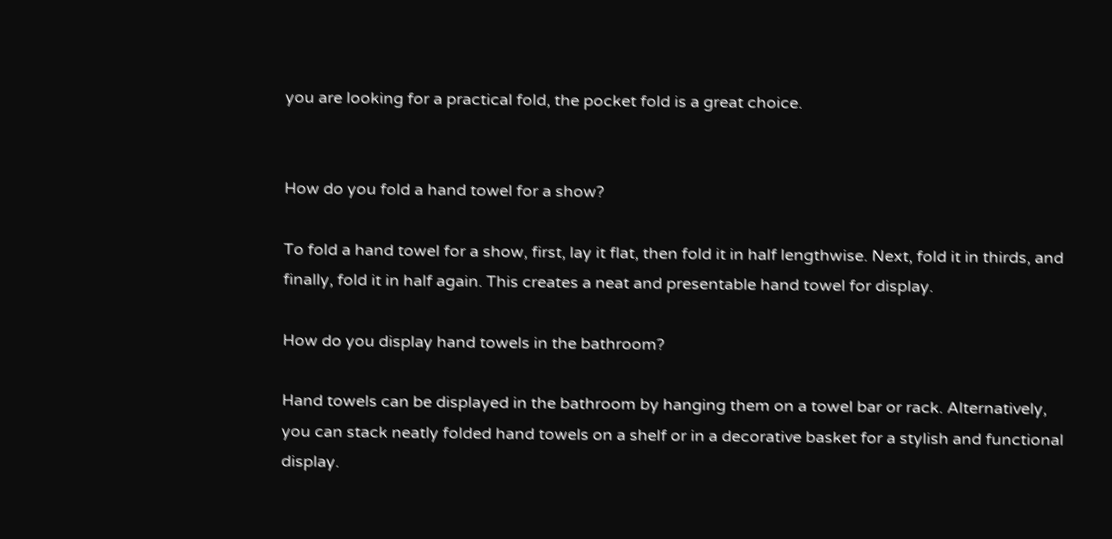you are looking for a practical fold, the pocket fold is a great choice.


How do you fold a hand towel for a show?

To fold a hand towel for a show, first, lay it flat, then fold it in half lengthwise. Next, fold it in thirds, and finally, fold it in half again. This creates a neat and presentable hand towel for display.

How do you display hand towels in the bathroom?

Hand towels can be displayed in the bathroom by hanging them on a towel bar or rack. Alternatively, you can stack neatly folded hand towels on a shelf or in a decorative basket for a stylish and functional display.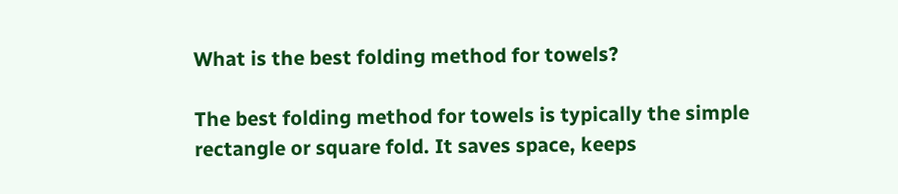What is the best folding method for towels?

The best folding method for towels is typically the simple rectangle or square fold. It saves space, keeps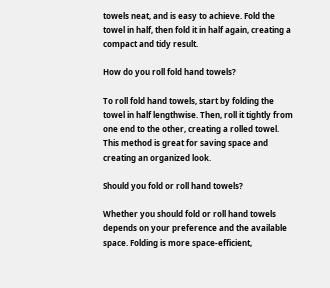towels neat, and is easy to achieve. Fold the towel in half, then fold it in half again, creating a compact and tidy result.

How do you roll fold hand towels?

To roll fold hand towels, start by folding the towel in half lengthwise. Then, roll it tightly from one end to the other, creating a rolled towel. This method is great for saving space and creating an organized look.

Should you fold or roll hand towels?

Whether you should fold or roll hand towels depends on your preference and the available space. Folding is more space-efficient,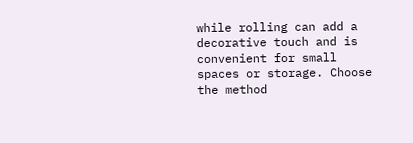while rolling can add a decorative touch and is convenient for small spaces or storage. Choose the method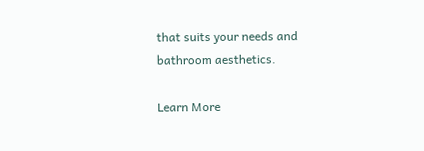that suits your needs and bathroom aesthetics.

Learn More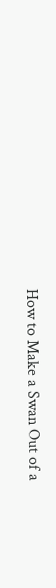How to Make a Swan Out of a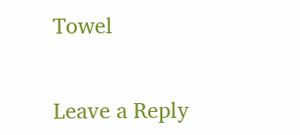Towel


Leave a Reply